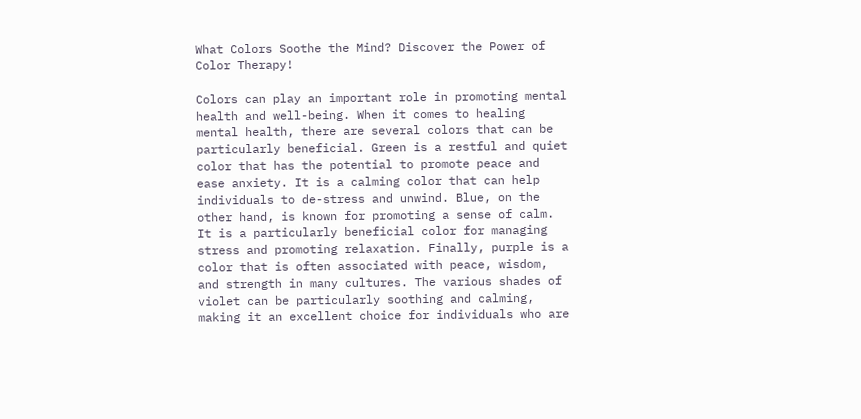What Colors Soothe the Mind? Discover the Power of Color Therapy!

Colors can play an important role in promoting mental health and well-being. When it comes to healing mental health, there are several colors that can be particularly beneficial. Green is a restful and quiet color that has the potential to promote peace and ease anxiety. It is a calming color that can help individuals to de-stress and unwind. Blue, on the other hand, is known for promoting a sense of calm. It is a particularly beneficial color for managing stress and promoting relaxation. Finally, purple is a color that is often associated with peace, wisdom, and strength in many cultures. The various shades of violet can be particularly soothing and calming, making it an excellent choice for individuals who are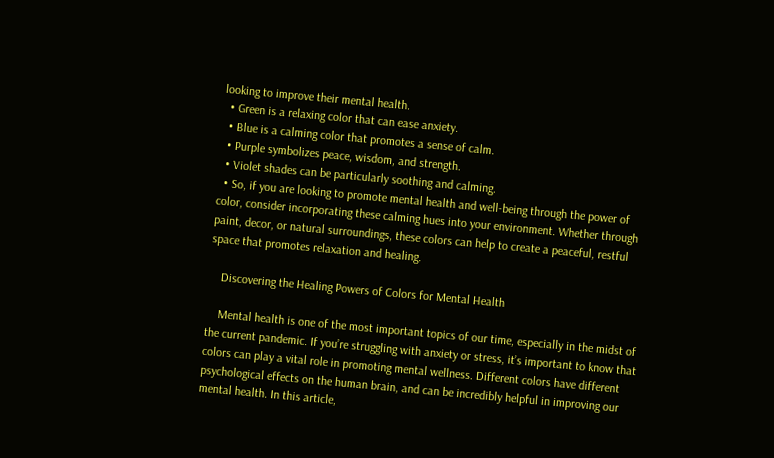looking to improve their mental health.
  • Green is a relaxing color that can ease anxiety.
  • Blue is a calming color that promotes a sense of calm.
  • Purple symbolizes peace, wisdom, and strength.
  • Violet shades can be particularly soothing and calming.
  • So, if you are looking to promote mental health and well-being through the power of color, consider incorporating these calming hues into your environment. Whether through paint, decor, or natural surroundings, these colors can help to create a peaceful, restful space that promotes relaxation and healing.

    Discovering the Healing Powers of Colors for Mental Health

    Mental health is one of the most important topics of our time, especially in the midst of the current pandemic. If you’re struggling with anxiety or stress, it’s important to know that colors can play a vital role in promoting mental wellness. Different colors have different psychological effects on the human brain, and can be incredibly helpful in improving our mental health. In this article,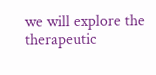we will explore the therapeutic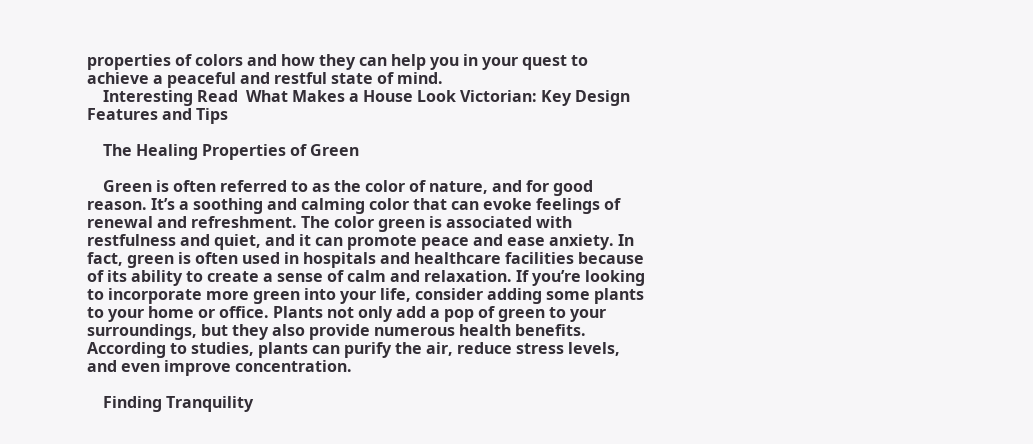properties of colors and how they can help you in your quest to achieve a peaceful and restful state of mind.
    Interesting Read  What Makes a House Look Victorian: Key Design Features and Tips

    The Healing Properties of Green

    Green is often referred to as the color of nature, and for good reason. It’s a soothing and calming color that can evoke feelings of renewal and refreshment. The color green is associated with restfulness and quiet, and it can promote peace and ease anxiety. In fact, green is often used in hospitals and healthcare facilities because of its ability to create a sense of calm and relaxation. If you’re looking to incorporate more green into your life, consider adding some plants to your home or office. Plants not only add a pop of green to your surroundings, but they also provide numerous health benefits. According to studies, plants can purify the air, reduce stress levels, and even improve concentration.

    Finding Tranquility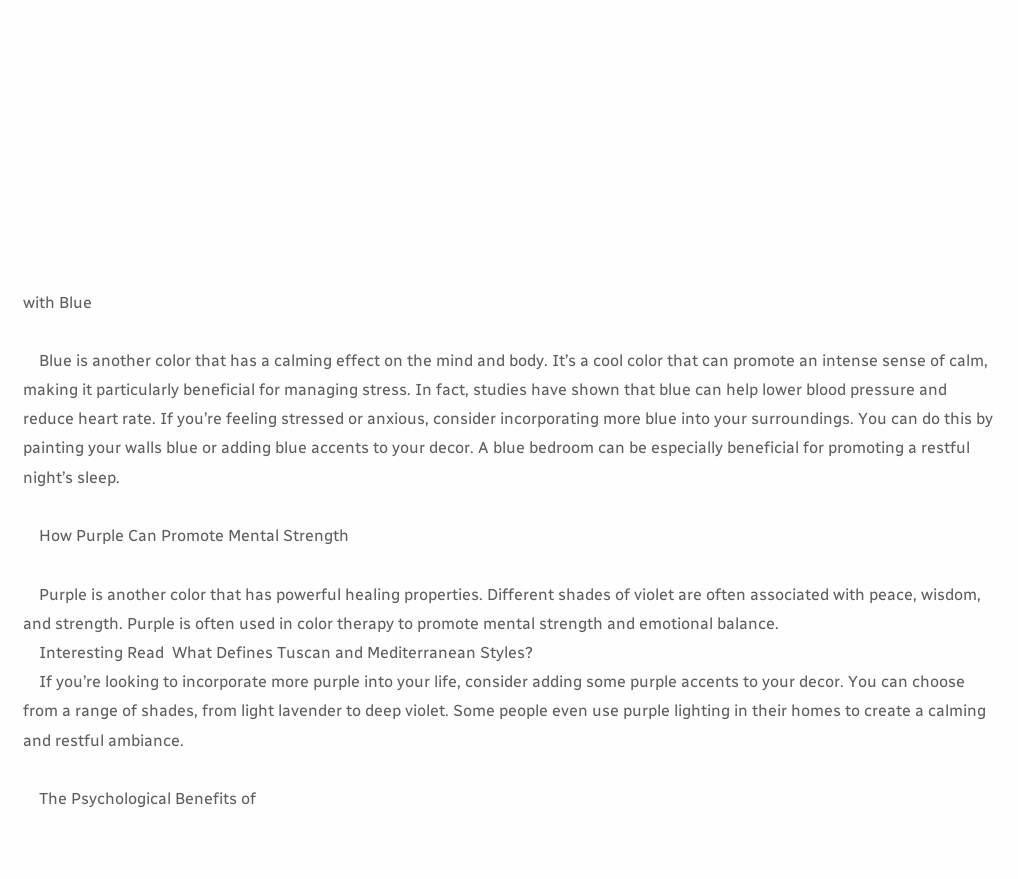with Blue

    Blue is another color that has a calming effect on the mind and body. It’s a cool color that can promote an intense sense of calm, making it particularly beneficial for managing stress. In fact, studies have shown that blue can help lower blood pressure and reduce heart rate. If you’re feeling stressed or anxious, consider incorporating more blue into your surroundings. You can do this by painting your walls blue or adding blue accents to your decor. A blue bedroom can be especially beneficial for promoting a restful night’s sleep.

    How Purple Can Promote Mental Strength

    Purple is another color that has powerful healing properties. Different shades of violet are often associated with peace, wisdom, and strength. Purple is often used in color therapy to promote mental strength and emotional balance.
    Interesting Read  What Defines Tuscan and Mediterranean Styles?
    If you’re looking to incorporate more purple into your life, consider adding some purple accents to your decor. You can choose from a range of shades, from light lavender to deep violet. Some people even use purple lighting in their homes to create a calming and restful ambiance.

    The Psychological Benefits of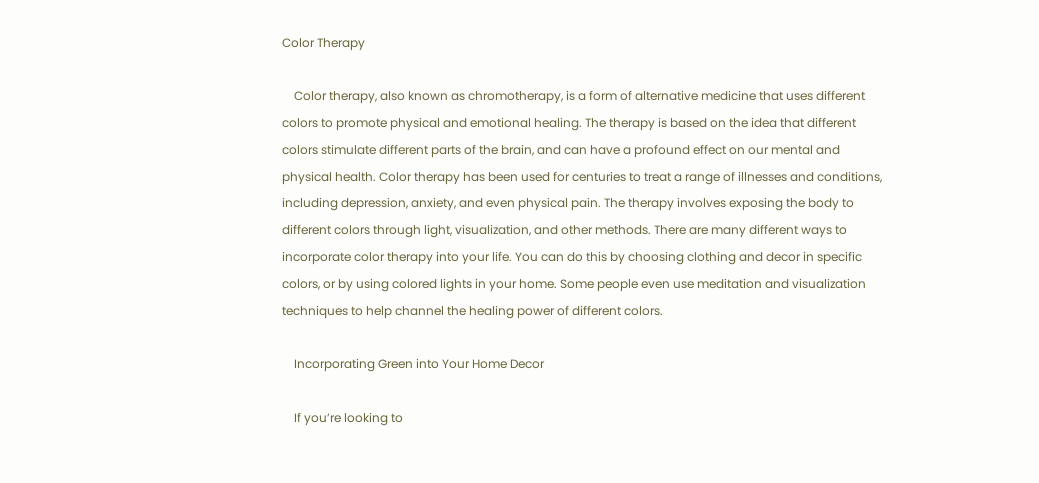Color Therapy

    Color therapy, also known as chromotherapy, is a form of alternative medicine that uses different colors to promote physical and emotional healing. The therapy is based on the idea that different colors stimulate different parts of the brain, and can have a profound effect on our mental and physical health. Color therapy has been used for centuries to treat a range of illnesses and conditions, including depression, anxiety, and even physical pain. The therapy involves exposing the body to different colors through light, visualization, and other methods. There are many different ways to incorporate color therapy into your life. You can do this by choosing clothing and decor in specific colors, or by using colored lights in your home. Some people even use meditation and visualization techniques to help channel the healing power of different colors.

    Incorporating Green into Your Home Decor

    If you’re looking to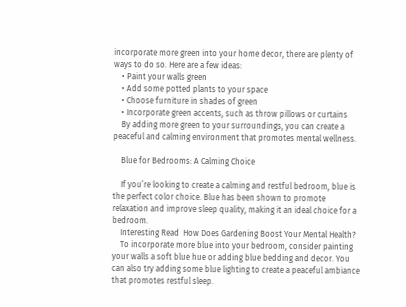incorporate more green into your home decor, there are plenty of ways to do so. Here are a few ideas:
    • Paint your walls green
    • Add some potted plants to your space
    • Choose furniture in shades of green
    • Incorporate green accents, such as throw pillows or curtains
    By adding more green to your surroundings, you can create a peaceful and calming environment that promotes mental wellness.

    Blue for Bedrooms: A Calming Choice

    If you’re looking to create a calming and restful bedroom, blue is the perfect color choice. Blue has been shown to promote relaxation and improve sleep quality, making it an ideal choice for a bedroom.
    Interesting Read  How Does Gardening Boost Your Mental Health?
    To incorporate more blue into your bedroom, consider painting your walls a soft blue hue or adding blue bedding and decor. You can also try adding some blue lighting to create a peaceful ambiance that promotes restful sleep.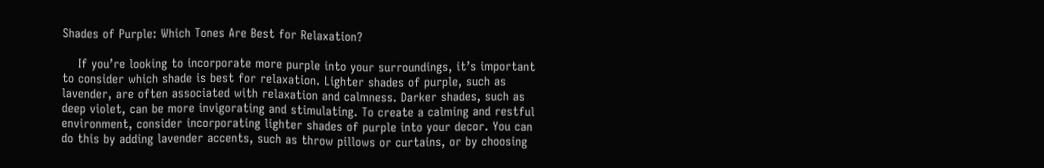Shades of Purple: Which Tones Are Best for Relaxation?

    If you’re looking to incorporate more purple into your surroundings, it’s important to consider which shade is best for relaxation. Lighter shades of purple, such as lavender, are often associated with relaxation and calmness. Darker shades, such as deep violet, can be more invigorating and stimulating. To create a calming and restful environment, consider incorporating lighter shades of purple into your decor. You can do this by adding lavender accents, such as throw pillows or curtains, or by choosing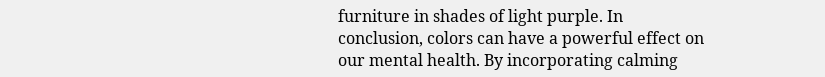furniture in shades of light purple. In conclusion, colors can have a powerful effect on our mental health. By incorporating calming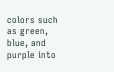colors such as green, blue, and purple into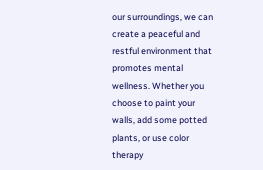our surroundings, we can create a peaceful and restful environment that promotes mental wellness. Whether you choose to paint your walls, add some potted plants, or use color therapy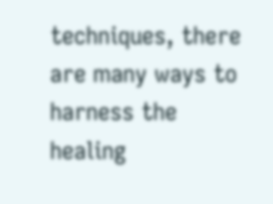techniques, there are many ways to harness the healing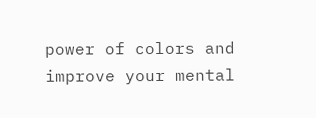power of colors and improve your mental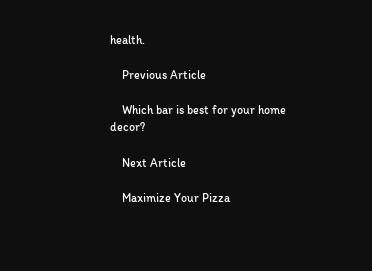health.

    Previous Article

    Which bar is best for your home decor?

    Next Article

    Maximize Your Pizza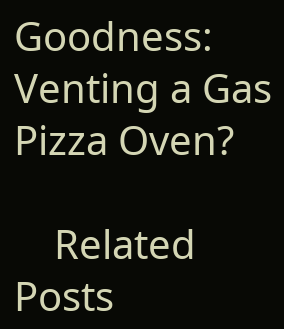Goodness: Venting a Gas Pizza Oven?

    Related Posts